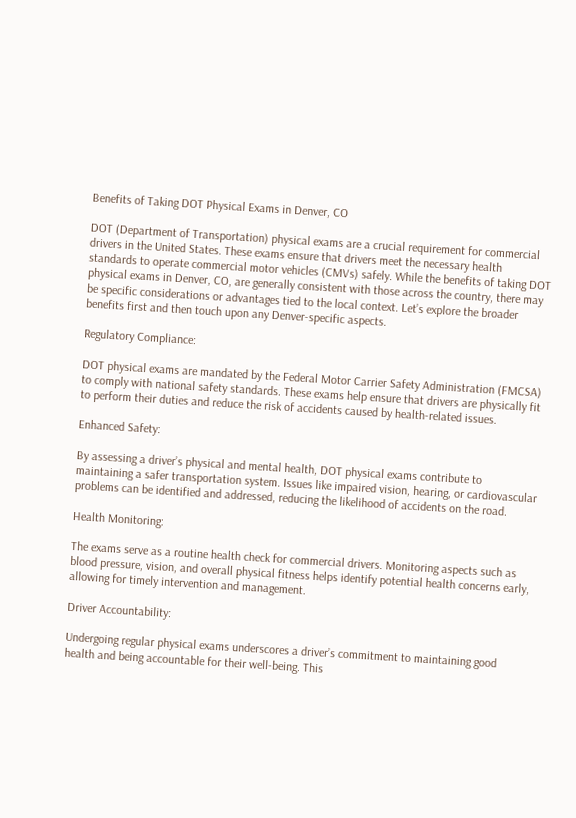Benefits of Taking DOT Physical Exams in Denver, CO

DOT (Department of Transportation) physical exams are a crucial requirement for commercial drivers in the United States. These exams ensure that drivers meet the necessary health standards to operate commercial motor vehicles (CMVs) safely. While the benefits of taking DOT physical exams in Denver, CO, are generally consistent with those across the country, there may be specific considerations or advantages tied to the local context. Let’s explore the broader benefits first and then touch upon any Denver-specific aspects.

Regulatory Compliance:

DOT physical exams are mandated by the Federal Motor Carrier Safety Administration (FMCSA) to comply with national safety standards. These exams help ensure that drivers are physically fit to perform their duties and reduce the risk of accidents caused by health-related issues.

Enhanced Safety:

By assessing a driver’s physical and mental health, DOT physical exams contribute to maintaining a safer transportation system. Issues like impaired vision, hearing, or cardiovascular problems can be identified and addressed, reducing the likelihood of accidents on the road.

Health Monitoring:

The exams serve as a routine health check for commercial drivers. Monitoring aspects such as blood pressure, vision, and overall physical fitness helps identify potential health concerns early, allowing for timely intervention and management.

Driver Accountability:

Undergoing regular physical exams underscores a driver’s commitment to maintaining good health and being accountable for their well-being. This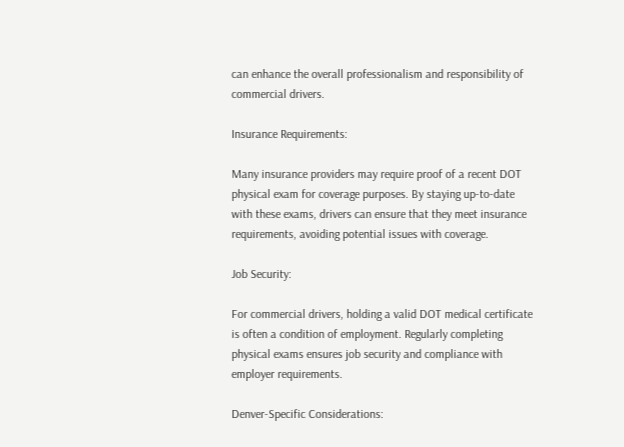can enhance the overall professionalism and responsibility of commercial drivers.

Insurance Requirements:

Many insurance providers may require proof of a recent DOT physical exam for coverage purposes. By staying up-to-date with these exams, drivers can ensure that they meet insurance requirements, avoiding potential issues with coverage.

Job Security:

For commercial drivers, holding a valid DOT medical certificate is often a condition of employment. Regularly completing physical exams ensures job security and compliance with employer requirements.

Denver-Specific Considerations: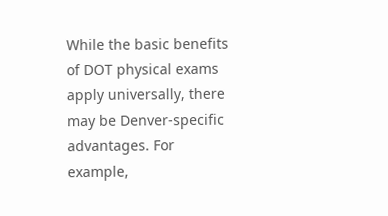While the basic benefits of DOT physical exams apply universally, there may be Denver-specific advantages. For example,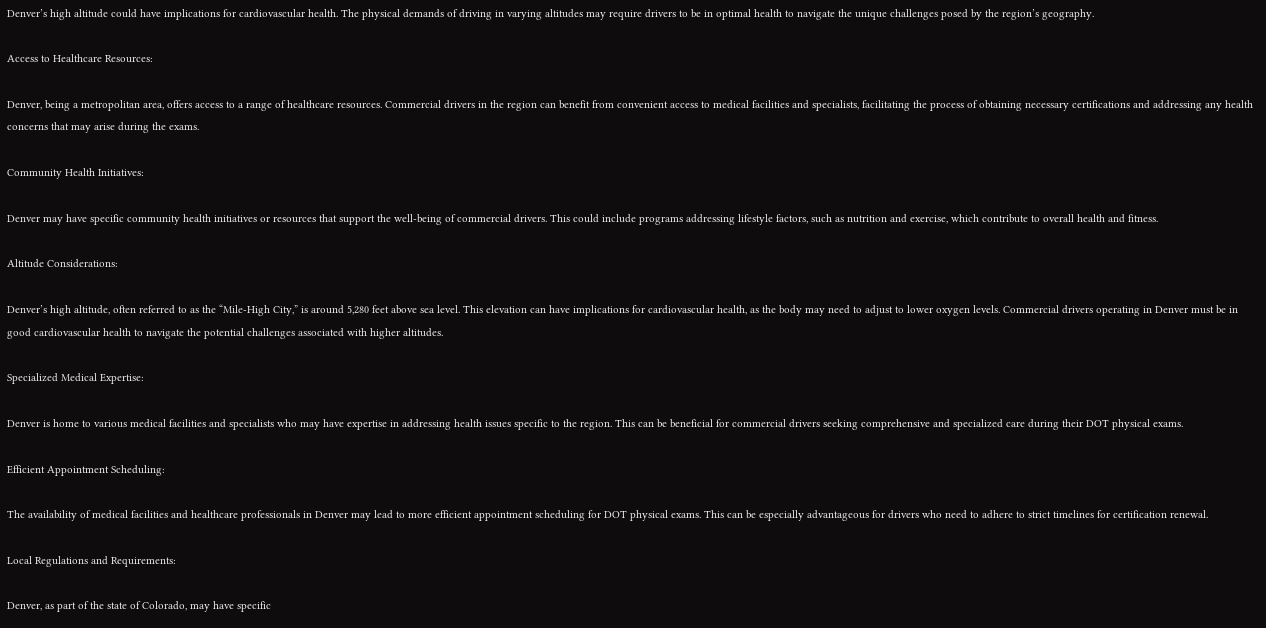Denver’s high altitude could have implications for cardiovascular health. The physical demands of driving in varying altitudes may require drivers to be in optimal health to navigate the unique challenges posed by the region’s geography.

Access to Healthcare Resources:

Denver, being a metropolitan area, offers access to a range of healthcare resources. Commercial drivers in the region can benefit from convenient access to medical facilities and specialists, facilitating the process of obtaining necessary certifications and addressing any health concerns that may arise during the exams.

Community Health Initiatives:

Denver may have specific community health initiatives or resources that support the well-being of commercial drivers. This could include programs addressing lifestyle factors, such as nutrition and exercise, which contribute to overall health and fitness.

Altitude Considerations:

Denver’s high altitude, often referred to as the “Mile-High City,” is around 5,280 feet above sea level. This elevation can have implications for cardiovascular health, as the body may need to adjust to lower oxygen levels. Commercial drivers operating in Denver must be in good cardiovascular health to navigate the potential challenges associated with higher altitudes.

Specialized Medical Expertise:

Denver is home to various medical facilities and specialists who may have expertise in addressing health issues specific to the region. This can be beneficial for commercial drivers seeking comprehensive and specialized care during their DOT physical exams.

Efficient Appointment Scheduling:

The availability of medical facilities and healthcare professionals in Denver may lead to more efficient appointment scheduling for DOT physical exams. This can be especially advantageous for drivers who need to adhere to strict timelines for certification renewal.

Local Regulations and Requirements:

Denver, as part of the state of Colorado, may have specific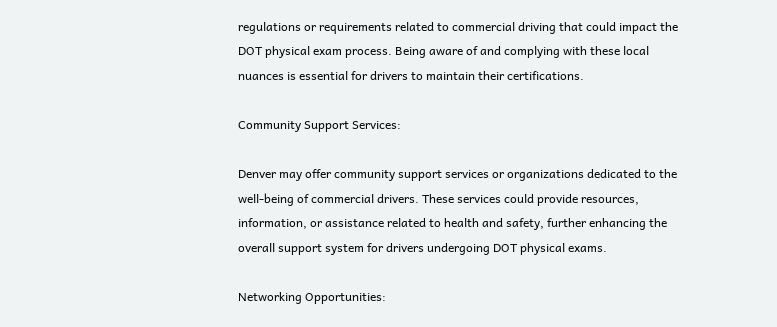regulations or requirements related to commercial driving that could impact the DOT physical exam process. Being aware of and complying with these local nuances is essential for drivers to maintain their certifications.

Community Support Services:

Denver may offer community support services or organizations dedicated to the well-being of commercial drivers. These services could provide resources, information, or assistance related to health and safety, further enhancing the overall support system for drivers undergoing DOT physical exams.

Networking Opportunities: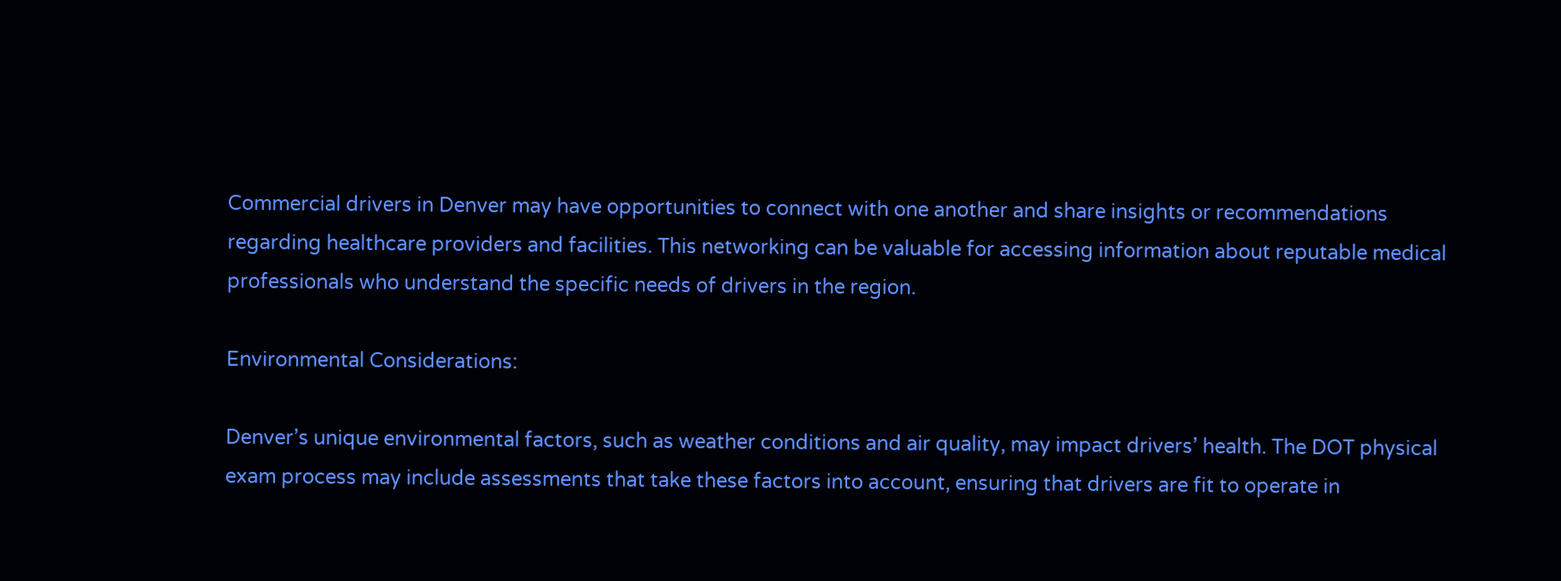Commercial drivers in Denver may have opportunities to connect with one another and share insights or recommendations regarding healthcare providers and facilities. This networking can be valuable for accessing information about reputable medical professionals who understand the specific needs of drivers in the region.

Environmental Considerations:

Denver’s unique environmental factors, such as weather conditions and air quality, may impact drivers’ health. The DOT physical exam process may include assessments that take these factors into account, ensuring that drivers are fit to operate in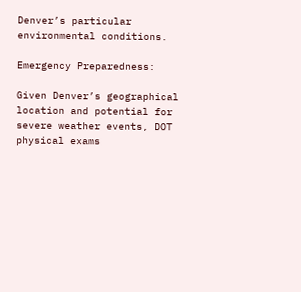Denver’s particular environmental conditions.

Emergency Preparedness:

Given Denver’s geographical location and potential for severe weather events, DOT physical exams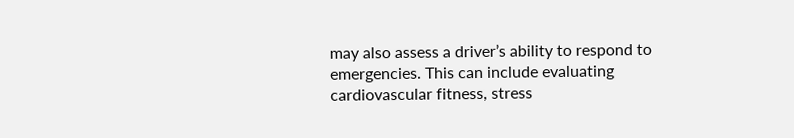may also assess a driver’s ability to respond to emergencies. This can include evaluating cardiovascular fitness, stress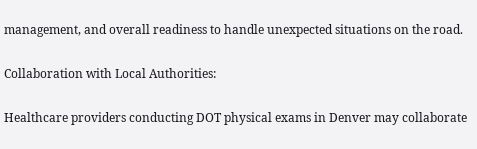management, and overall readiness to handle unexpected situations on the road.

Collaboration with Local Authorities:

Healthcare providers conducting DOT physical exams in Denver may collaborate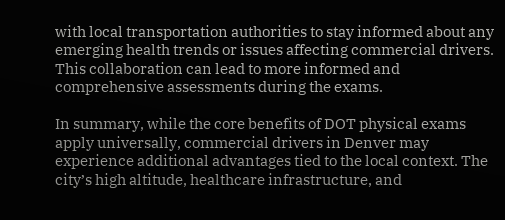with local transportation authorities to stay informed about any emerging health trends or issues affecting commercial drivers. This collaboration can lead to more informed and comprehensive assessments during the exams.

In summary, while the core benefits of DOT physical exams apply universally, commercial drivers in Denver may experience additional advantages tied to the local context. The city’s high altitude, healthcare infrastructure, and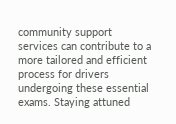community support services can contribute to a more tailored and efficient process for drivers undergoing these essential exams. Staying attuned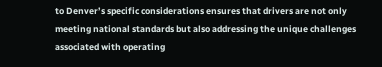to Denver’s specific considerations ensures that drivers are not only meeting national standards but also addressing the unique challenges associated with operating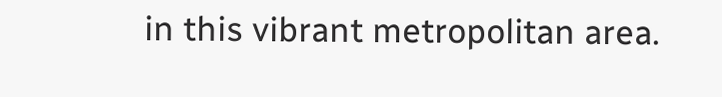in this vibrant metropolitan area.